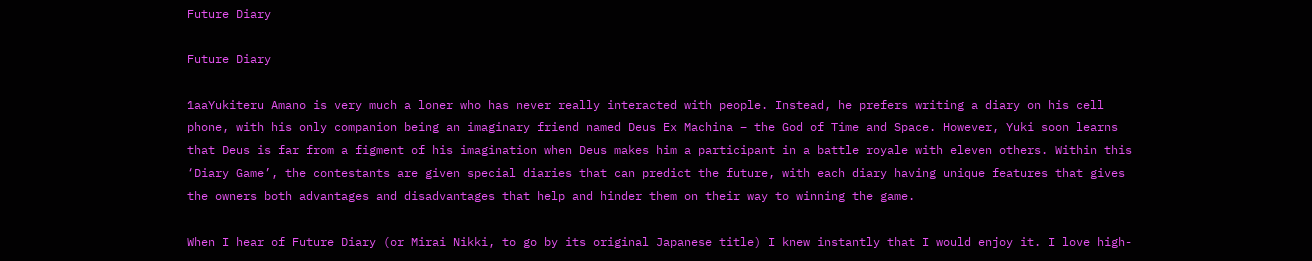Future Diary

Future Diary

1aaYukiteru Amano is very much a loner who has never really interacted with people. Instead, he prefers writing a diary on his cell phone, with his only companion being an imaginary friend named Deus Ex Machina – the God of Time and Space. However, Yuki soon learns that Deus is far from a figment of his imagination when Deus makes him a participant in a battle royale with eleven others. Within this ‘Diary Game’, the contestants are given special diaries that can predict the future, with each diary having unique features that gives the owners both advantages and disadvantages that help and hinder them on their way to winning the game.

When I hear of Future Diary (or Mirai Nikki, to go by its original Japanese title) I knew instantly that I would enjoy it. I love high-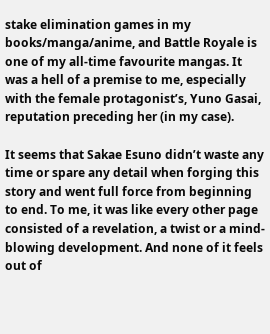stake elimination games in my books/manga/anime, and Battle Royale is one of my all-time favourite mangas. It was a hell of a premise to me, especially with the female protagonist’s, Yuno Gasai, reputation preceding her (in my case).

It seems that Sakae Esuno didn’t waste any time or spare any detail when forging this story and went full force from beginning to end. To me, it was like every other page consisted of a revelation, a twist or a mind-blowing development. And none of it feels out of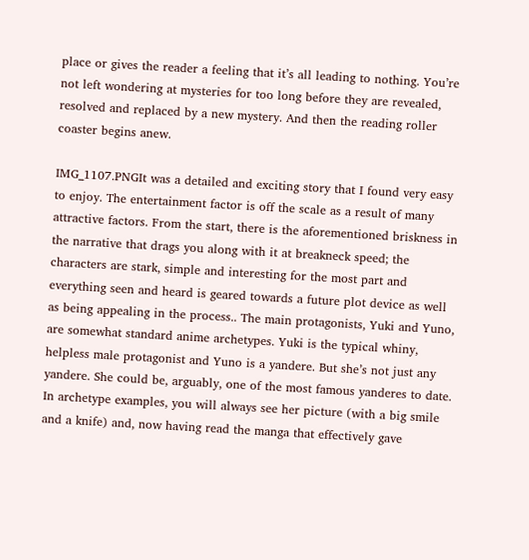place or gives the reader a feeling that it’s all leading to nothing. You’re not left wondering at mysteries for too long before they are revealed, resolved and replaced by a new mystery. And then the reading roller coaster begins anew.

IMG_1107.PNGIt was a detailed and exciting story that I found very easy to enjoy. The entertainment factor is off the scale as a result of many attractive factors. From the start, there is the aforementioned briskness in the narrative that drags you along with it at breakneck speed; the characters are stark, simple and interesting for the most part and everything seen and heard is geared towards a future plot device as well as being appealing in the process.. The main protagonists, Yuki and Yuno, are somewhat standard anime archetypes. Yuki is the typical whiny, helpless male protagonist and Yuno is a yandere. But she’s not just any yandere. She could be, arguably, one of the most famous yanderes to date. In archetype examples, you will always see her picture (with a big smile and a knife) and, now having read the manga that effectively gave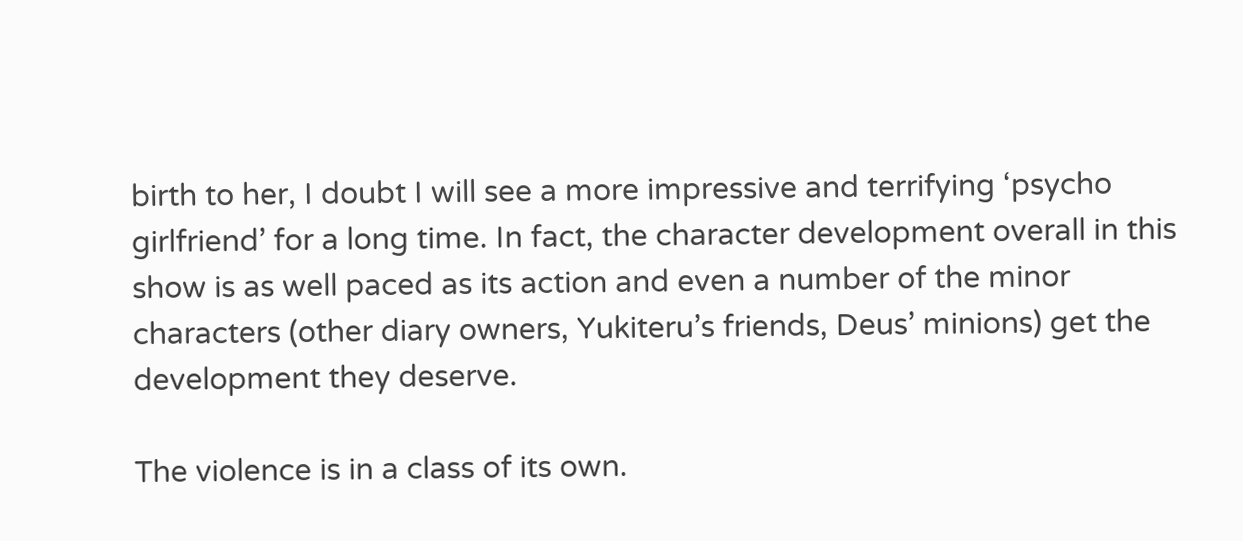birth to her, I doubt I will see a more impressive and terrifying ‘psycho girlfriend’ for a long time. In fact, the character development overall in this show is as well paced as its action and even a number of the minor characters (other diary owners, Yukiteru’s friends, Deus’ minions) get the development they deserve.

The violence is in a class of its own.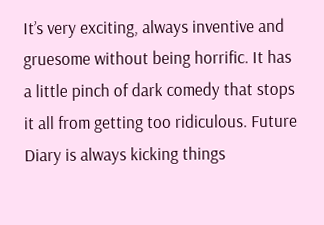It’s very exciting, always inventive and gruesome without being horrific. It has a little pinch of dark comedy that stops it all from getting too ridiculous. Future Diary is always kicking things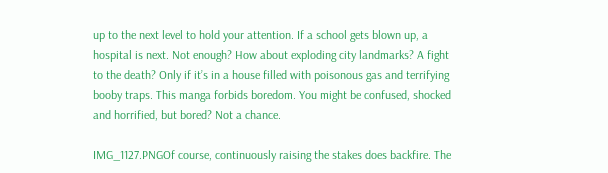up to the next level to hold your attention. If a school gets blown up, a hospital is next. Not enough? How about exploding city landmarks? A fight to the death? Only if it’s in a house filled with poisonous gas and terrifying booby traps. This manga forbids boredom. You might be confused, shocked and horrified, but bored? Not a chance.

IMG_1127.PNGOf course, continuously raising the stakes does backfire. The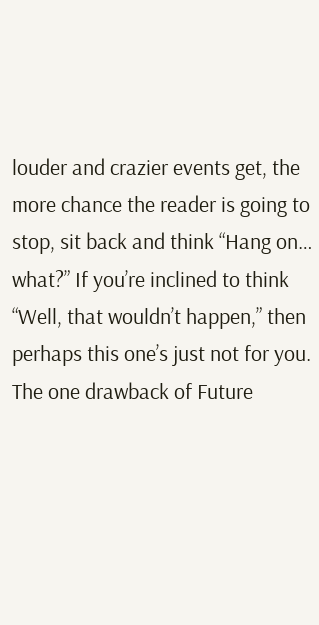louder and crazier events get, the more chance the reader is going to stop, sit back and think “Hang on… what?” If you’re inclined to think “Well, that wouldn’t happen,” then perhaps this one’s just not for you. The one drawback of Future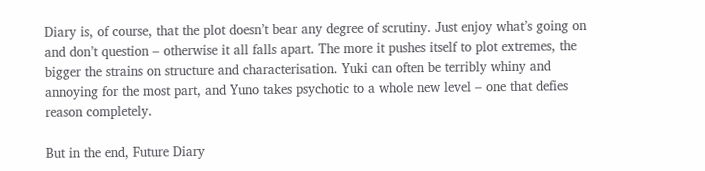Diary is, of course, that the plot doesn’t bear any degree of scrutiny. Just enjoy what’s going on and don’t question – otherwise it all falls apart. The more it pushes itself to plot extremes, the bigger the strains on structure and characterisation. Yuki can often be terribly whiny and annoying for the most part, and Yuno takes psychotic to a whole new level – one that defies reason completely.

But in the end, Future Diary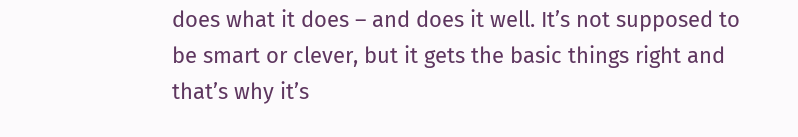does what it does – and does it well. It’s not supposed to be smart or clever, but it gets the basic things right and that’s why it’s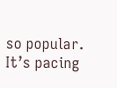so popular. It’s pacing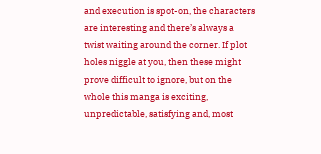and execution is spot-on, the characters are interesting and there’s always a twist waiting around the corner. If plot holes niggle at you, then these might prove difficult to ignore, but on the whole this manga is exciting, unpredictable, satisfying and, most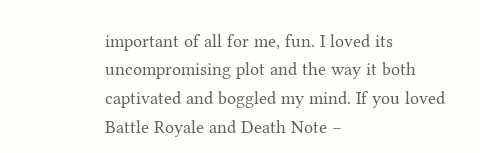important of all for me, fun. I loved its uncompromising plot and the way it both captivated and boggled my mind. If you loved Battle Royale and Death Note –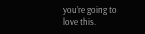you’re going to love this.